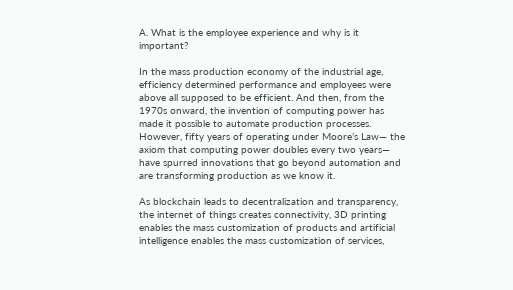A. What is the employee experience and why is it important?

In the mass production economy of the industrial age, efficiency determined performance and employees were above all supposed to be efficient. And then, from the 1970s onward, the invention of computing power has made it possible to automate production processes. However, fifty years of operating under Moore’s Law— the axiom that computing power doubles every two years— have spurred innovations that go beyond automation and are transforming production as we know it.

As blockchain leads to decentralization and transparency, the internet of things creates connectivity, 3D printing enables the mass customization of products and artificial intelligence enables the mass customization of services,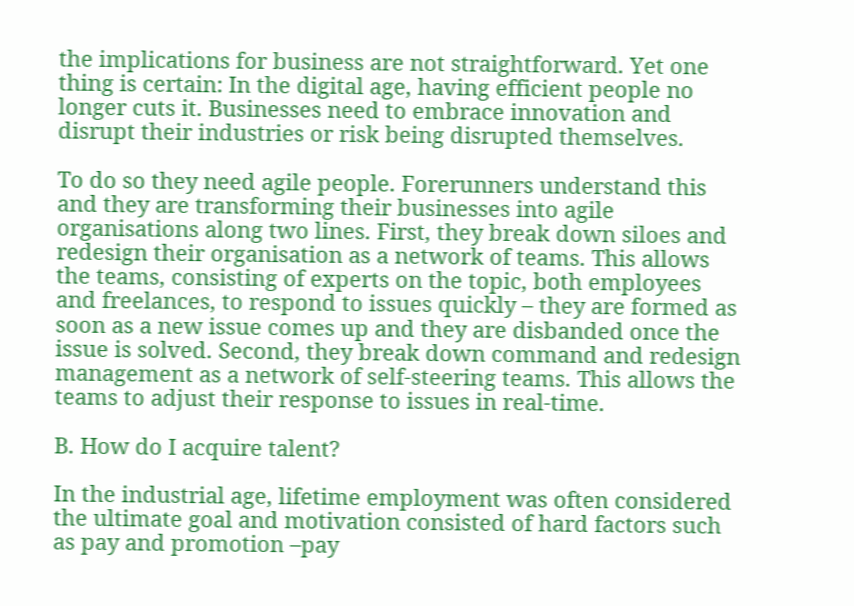the implications for business are not straightforward. Yet one thing is certain: In the digital age, having efficient people no longer cuts it. Businesses need to embrace innovation and disrupt their industries or risk being disrupted themselves.

To do so they need agile people. Forerunners understand this and they are transforming their businesses into agile organisations along two lines. First, they break down siloes and redesign their organisation as a network of teams. This allows the teams, consisting of experts on the topic, both employees and freelances, to respond to issues quickly – they are formed as soon as a new issue comes up and they are disbanded once the issue is solved. Second, they break down command and redesign management as a network of self-steering teams. This allows the teams to adjust their response to issues in real-time.

B. How do I acquire talent?

In the industrial age, lifetime employment was often considered the ultimate goal and motivation consisted of hard factors such as pay and promotion –pay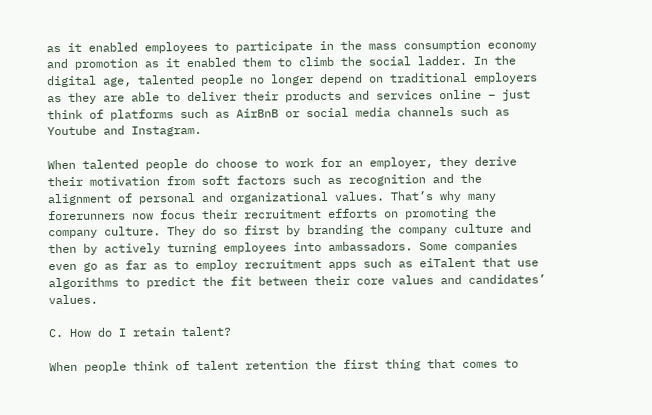as it enabled employees to participate in the mass consumption economy and promotion as it enabled them to climb the social ladder. In the digital age, talented people no longer depend on traditional employers as they are able to deliver their products and services online – just think of platforms such as AirBnB or social media channels such as Youtube and Instagram.

When talented people do choose to work for an employer, they derive their motivation from soft factors such as recognition and the alignment of personal and organizational values. That’s why many forerunners now focus their recruitment efforts on promoting the company culture. They do so first by branding the company culture and then by actively turning employees into ambassadors. Some companies even go as far as to employ recruitment apps such as eiTalent that use algorithms to predict the fit between their core values and candidates’ values.

C. How do I retain talent?

When people think of talent retention the first thing that comes to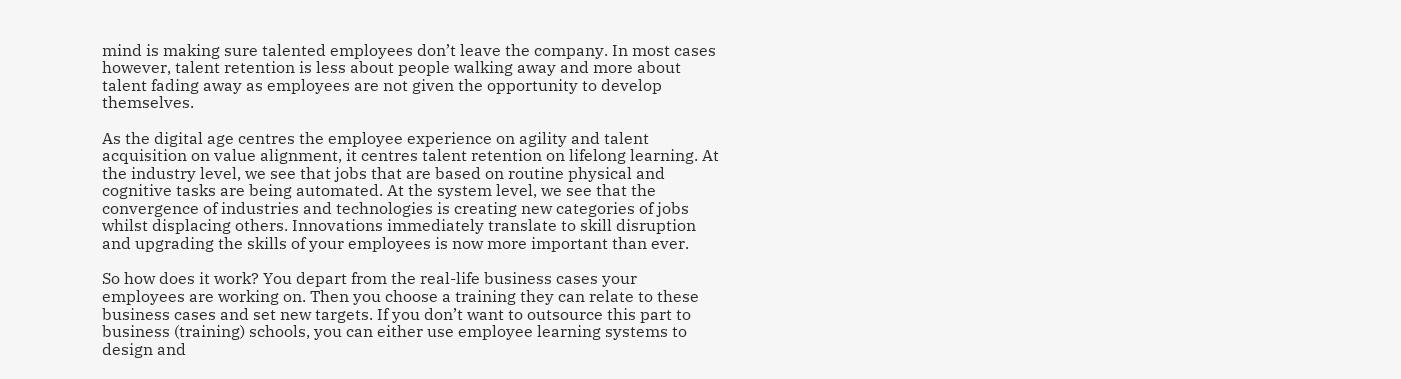mind is making sure talented employees don’t leave the company. In most cases however, talent retention is less about people walking away and more about talent fading away as employees are not given the opportunity to develop themselves.

As the digital age centres the employee experience on agility and talent acquisition on value alignment, it centres talent retention on lifelong learning. At the industry level, we see that jobs that are based on routine physical and cognitive tasks are being automated. At the system level, we see that the convergence of industries and technologies is creating new categories of jobs whilst displacing others. Innovations immediately translate to skill disruption and upgrading the skills of your employees is now more important than ever.

So how does it work? You depart from the real-life business cases your employees are working on. Then you choose a training they can relate to these business cases and set new targets. If you don’t want to outsource this part to business (training) schools, you can either use employee learning systems to design and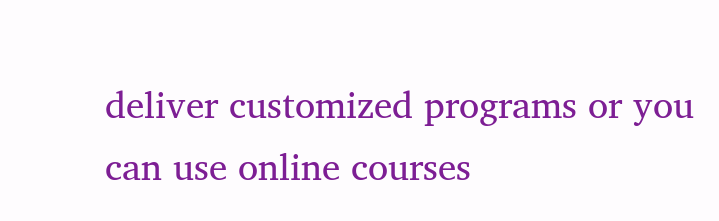deliver customized programs or you can use online courses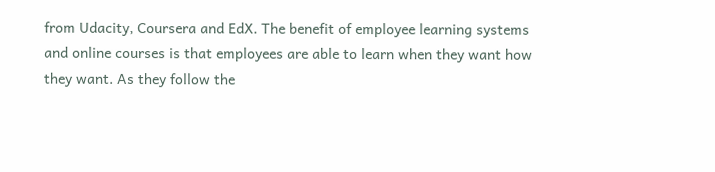from Udacity, Coursera and EdX. The benefit of employee learning systems and online courses is that employees are able to learn when they want how they want. As they follow the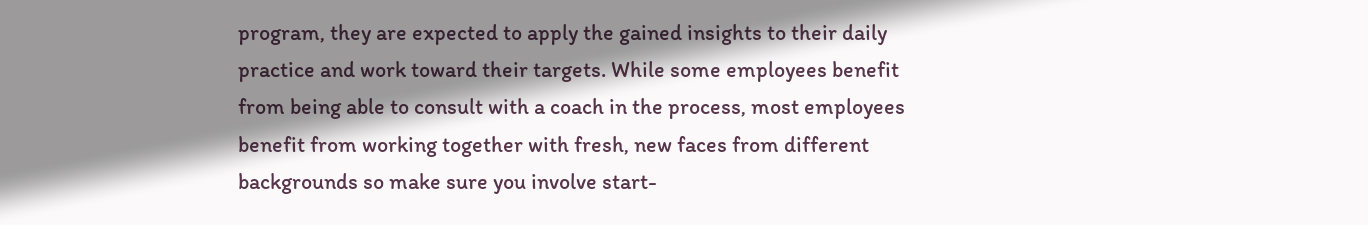program, they are expected to apply the gained insights to their daily practice and work toward their targets. While some employees benefit from being able to consult with a coach in the process, most employees benefit from working together with fresh, new faces from different backgrounds so make sure you involve start-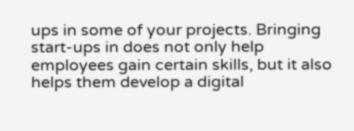ups in some of your projects. Bringing start-ups in does not only help employees gain certain skills, but it also helps them develop a digital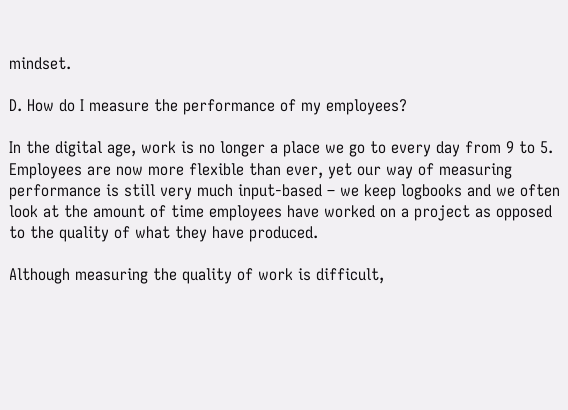mindset.

D. How do I measure the performance of my employees?

In the digital age, work is no longer a place we go to every day from 9 to 5. Employees are now more flexible than ever, yet our way of measuring performance is still very much input-based – we keep logbooks and we often look at the amount of time employees have worked on a project as opposed to the quality of what they have produced.

Although measuring the quality of work is difficult,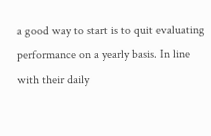a good way to start is to quit evaluating performance on a yearly basis. In line with their daily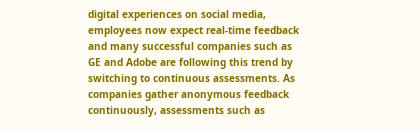digital experiences on social media, employees now expect real-time feedback and many successful companies such as GE and Adobe are following this trend by switching to continuous assessments. As companies gather anonymous feedback continuously, assessments such as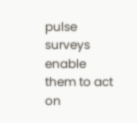pulse surveys enable them to act on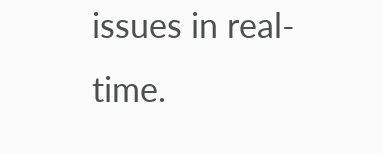issues in real-time.